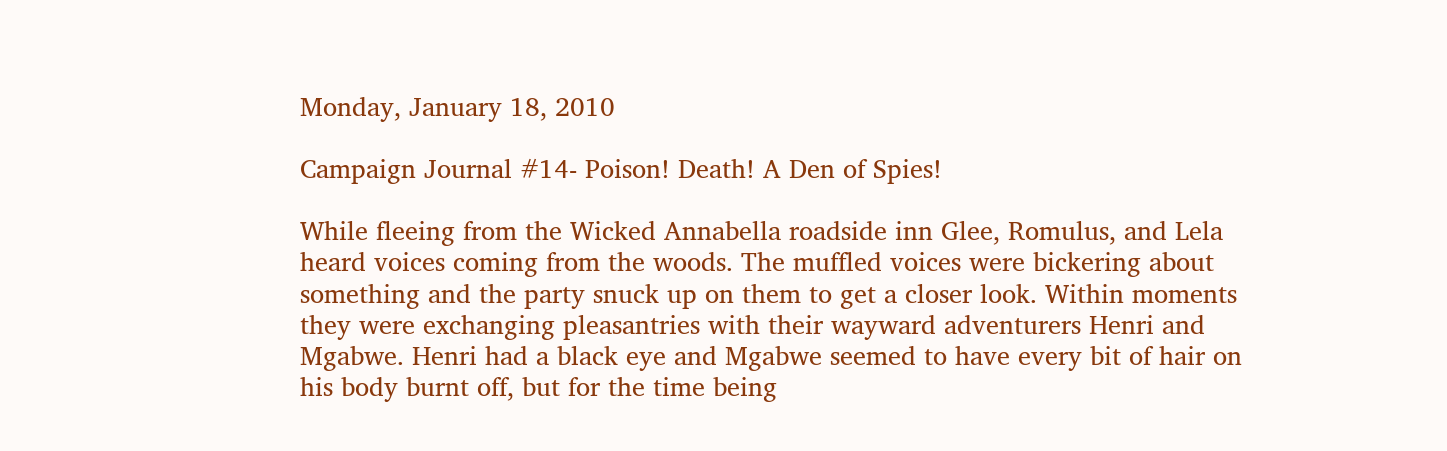Monday, January 18, 2010

Campaign Journal #14- Poison! Death! A Den of Spies!

While fleeing from the Wicked Annabella roadside inn Glee, Romulus, and Lela heard voices coming from the woods. The muffled voices were bickering about something and the party snuck up on them to get a closer look. Within moments they were exchanging pleasantries with their wayward adventurers Henri and Mgabwe. Henri had a black eye and Mgabwe seemed to have every bit of hair on his body burnt off, but for the time being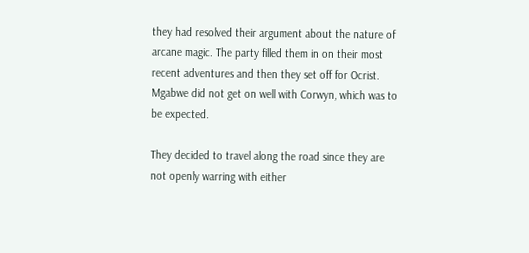they had resolved their argument about the nature of arcane magic. The party filled them in on their most recent adventures and then they set off for Ocrist. Mgabwe did not get on well with Corwyn, which was to be expected.

They decided to travel along the road since they are not openly warring with either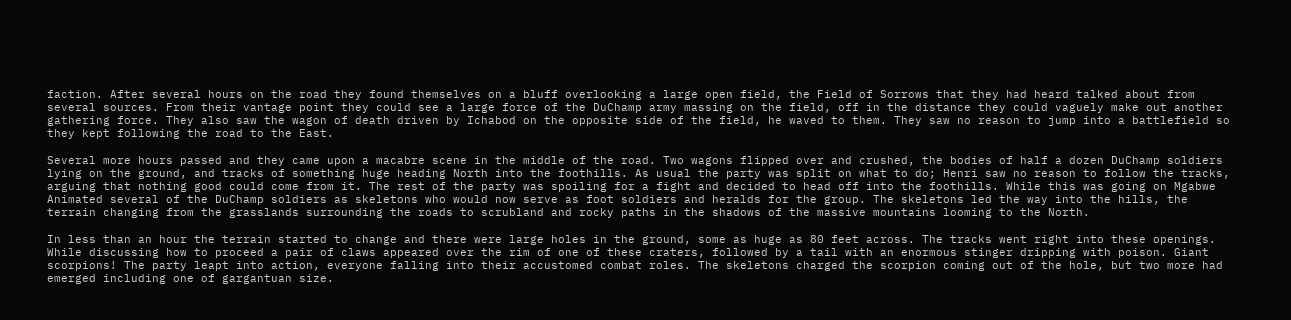faction. After several hours on the road they found themselves on a bluff overlooking a large open field, the Field of Sorrows that they had heard talked about from several sources. From their vantage point they could see a large force of the DuChamp army massing on the field, off in the distance they could vaguely make out another gathering force. They also saw the wagon of death driven by Ichabod on the opposite side of the field, he waved to them. They saw no reason to jump into a battlefield so they kept following the road to the East.

Several more hours passed and they came upon a macabre scene in the middle of the road. Two wagons flipped over and crushed, the bodies of half a dozen DuChamp soldiers lying on the ground, and tracks of something huge heading North into the foothills. As usual the party was split on what to do; Henri saw no reason to follow the tracks, arguing that nothing good could come from it. The rest of the party was spoiling for a fight and decided to head off into the foothills. While this was going on Mgabwe Animated several of the DuChamp soldiers as skeletons who would now serve as foot soldiers and heralds for the group. The skeletons led the way into the hills, the terrain changing from the grasslands surrounding the roads to scrubland and rocky paths in the shadows of the massive mountains looming to the North.

In less than an hour the terrain started to change and there were large holes in the ground, some as huge as 80 feet across. The tracks went right into these openings. While discussing how to proceed a pair of claws appeared over the rim of one of these craters, followed by a tail with an enormous stinger dripping with poison. Giant scorpions! The party leapt into action, everyone falling into their accustomed combat roles. The skeletons charged the scorpion coming out of the hole, but two more had emerged including one of gargantuan size.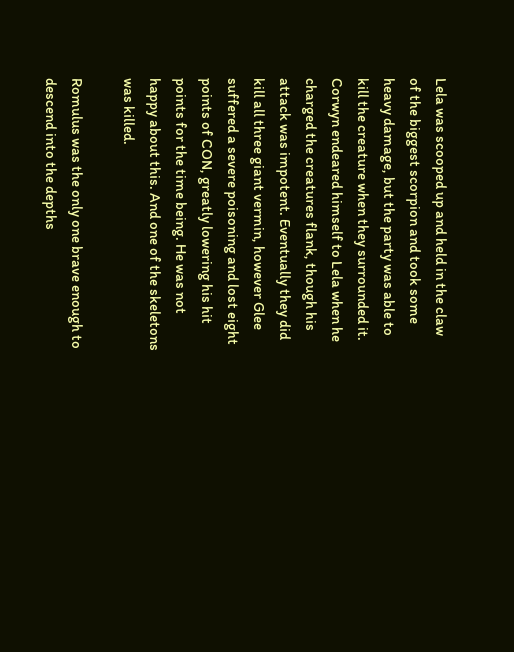Lela was scooped up and held in the claw of the biggest scorpion and took some heavy damage, but the party was able to kill the creature when they surrounded it. Corwyn endeared himself to Lela when he charged the creatures flank, though his attack was impotent. Eventually they did kill all three giant vermin, however Glee suffered a severe poisoning and lost eight points of CON, greatly lowering his hit points for the time being. He was not happy about this. And one of the skeletons was killed.

Romulus was the only one brave enough to descend into the depths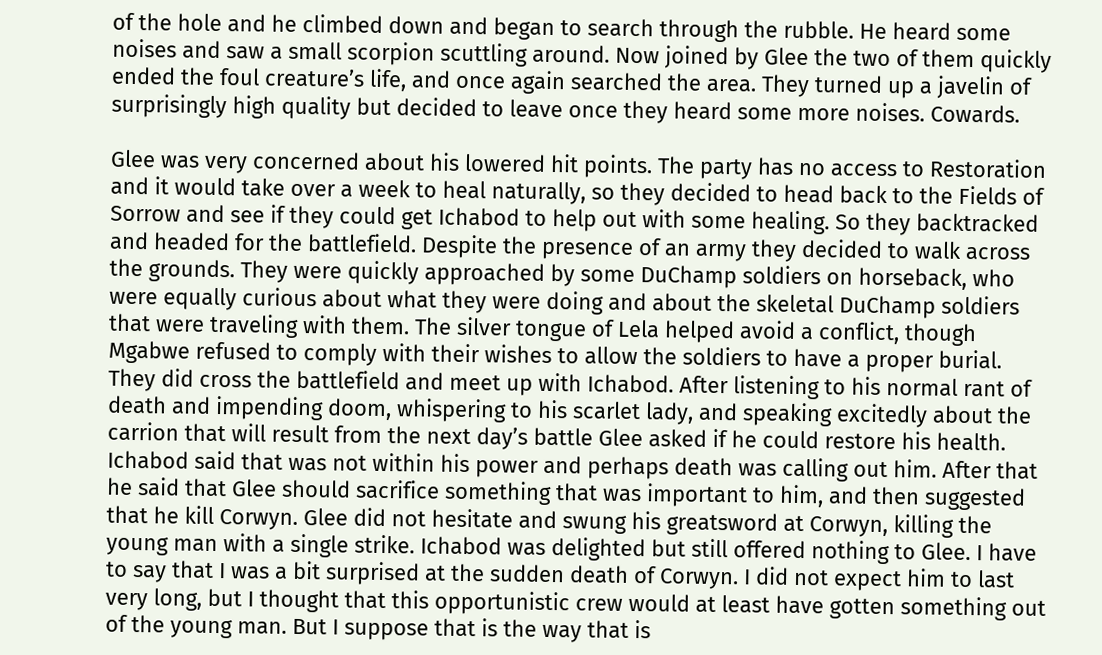of the hole and he climbed down and began to search through the rubble. He heard some noises and saw a small scorpion scuttling around. Now joined by Glee the two of them quickly ended the foul creature’s life, and once again searched the area. They turned up a javelin of surprisingly high quality but decided to leave once they heard some more noises. Cowards.

Glee was very concerned about his lowered hit points. The party has no access to Restoration and it would take over a week to heal naturally, so they decided to head back to the Fields of Sorrow and see if they could get Ichabod to help out with some healing. So they backtracked and headed for the battlefield. Despite the presence of an army they decided to walk across the grounds. They were quickly approached by some DuChamp soldiers on horseback, who were equally curious about what they were doing and about the skeletal DuChamp soldiers that were traveling with them. The silver tongue of Lela helped avoid a conflict, though Mgabwe refused to comply with their wishes to allow the soldiers to have a proper burial. They did cross the battlefield and meet up with Ichabod. After listening to his normal rant of death and impending doom, whispering to his scarlet lady, and speaking excitedly about the carrion that will result from the next day’s battle Glee asked if he could restore his health. Ichabod said that was not within his power and perhaps death was calling out him. After that he said that Glee should sacrifice something that was important to him, and then suggested that he kill Corwyn. Glee did not hesitate and swung his greatsword at Corwyn, killing the young man with a single strike. Ichabod was delighted but still offered nothing to Glee. I have to say that I was a bit surprised at the sudden death of Corwyn. I did not expect him to last very long, but I thought that this opportunistic crew would at least have gotten something out of the young man. But I suppose that is the way that is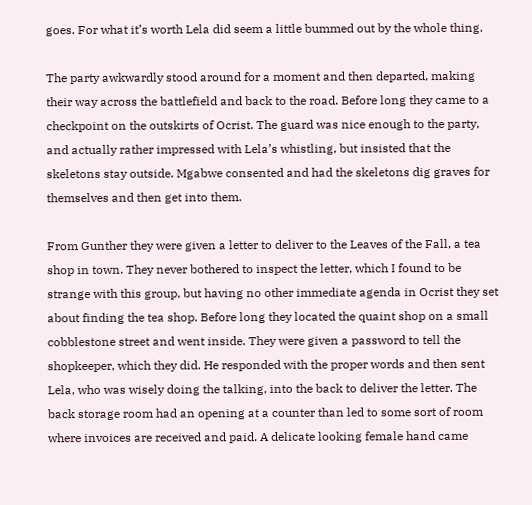goes. For what it’s worth Lela did seem a little bummed out by the whole thing.

The party awkwardly stood around for a moment and then departed, making their way across the battlefield and back to the road. Before long they came to a checkpoint on the outskirts of Ocrist. The guard was nice enough to the party, and actually rather impressed with Lela’s whistling, but insisted that the skeletons stay outside. Mgabwe consented and had the skeletons dig graves for themselves and then get into them.

From Gunther they were given a letter to deliver to the Leaves of the Fall, a tea shop in town. They never bothered to inspect the letter, which I found to be strange with this group, but having no other immediate agenda in Ocrist they set about finding the tea shop. Before long they located the quaint shop on a small cobblestone street and went inside. They were given a password to tell the shopkeeper, which they did. He responded with the proper words and then sent Lela, who was wisely doing the talking, into the back to deliver the letter. The back storage room had an opening at a counter than led to some sort of room where invoices are received and paid. A delicate looking female hand came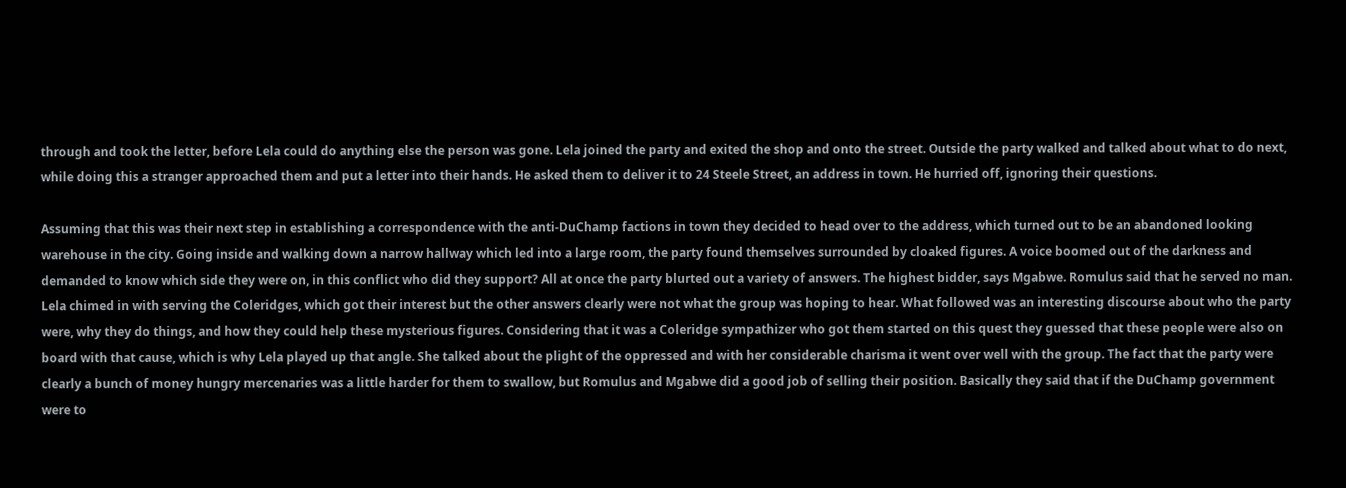through and took the letter, before Lela could do anything else the person was gone. Lela joined the party and exited the shop and onto the street. Outside the party walked and talked about what to do next, while doing this a stranger approached them and put a letter into their hands. He asked them to deliver it to 24 Steele Street, an address in town. He hurried off, ignoring their questions.

Assuming that this was their next step in establishing a correspondence with the anti-DuChamp factions in town they decided to head over to the address, which turned out to be an abandoned looking warehouse in the city. Going inside and walking down a narrow hallway which led into a large room, the party found themselves surrounded by cloaked figures. A voice boomed out of the darkness and demanded to know which side they were on, in this conflict who did they support? All at once the party blurted out a variety of answers. The highest bidder, says Mgabwe. Romulus said that he served no man. Lela chimed in with serving the Coleridges, which got their interest but the other answers clearly were not what the group was hoping to hear. What followed was an interesting discourse about who the party were, why they do things, and how they could help these mysterious figures. Considering that it was a Coleridge sympathizer who got them started on this quest they guessed that these people were also on board with that cause, which is why Lela played up that angle. She talked about the plight of the oppressed and with her considerable charisma it went over well with the group. The fact that the party were clearly a bunch of money hungry mercenaries was a little harder for them to swallow, but Romulus and Mgabwe did a good job of selling their position. Basically they said that if the DuChamp government were to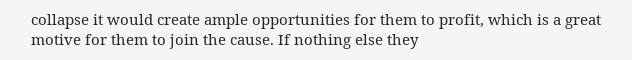collapse it would create ample opportunities for them to profit, which is a great motive for them to join the cause. If nothing else they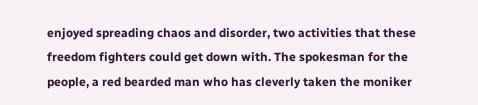enjoyed spreading chaos and disorder, two activities that these freedom fighters could get down with. The spokesman for the people, a red bearded man who has cleverly taken the moniker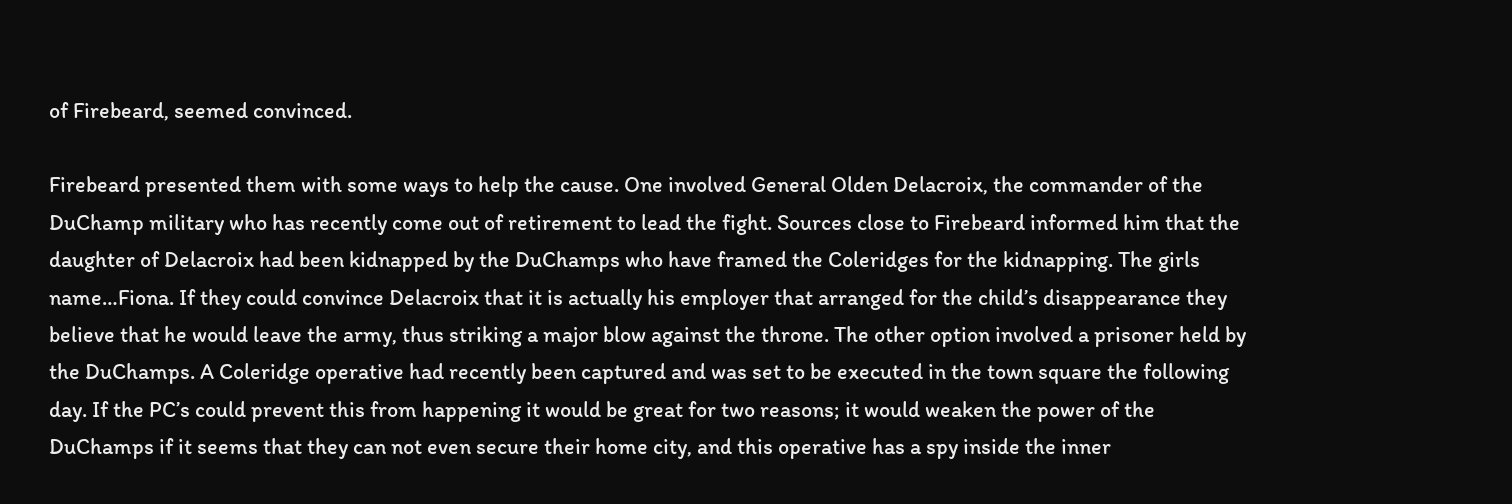of Firebeard, seemed convinced.

Firebeard presented them with some ways to help the cause. One involved General Olden Delacroix, the commander of the DuChamp military who has recently come out of retirement to lead the fight. Sources close to Firebeard informed him that the daughter of Delacroix had been kidnapped by the DuChamps who have framed the Coleridges for the kidnapping. The girls name…Fiona. If they could convince Delacroix that it is actually his employer that arranged for the child’s disappearance they believe that he would leave the army, thus striking a major blow against the throne. The other option involved a prisoner held by the DuChamps. A Coleridge operative had recently been captured and was set to be executed in the town square the following day. If the PC’s could prevent this from happening it would be great for two reasons; it would weaken the power of the DuChamps if it seems that they can not even secure their home city, and this operative has a spy inside the inner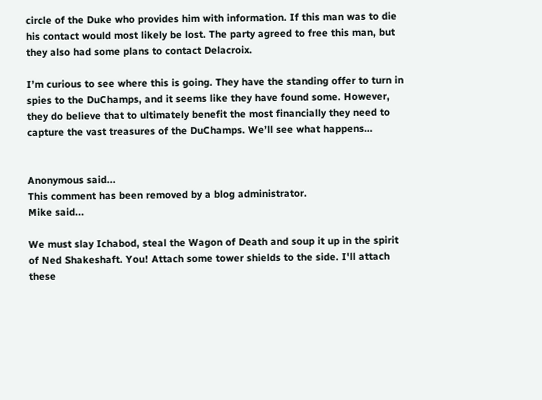circle of the Duke who provides him with information. If this man was to die his contact would most likely be lost. The party agreed to free this man, but they also had some plans to contact Delacroix.

I’m curious to see where this is going. They have the standing offer to turn in spies to the DuChamps, and it seems like they have found some. However, they do believe that to ultimately benefit the most financially they need to capture the vast treasures of the DuChamps. We’ll see what happens…


Anonymous said...
This comment has been removed by a blog administrator.
Mike said...

We must slay Ichabod, steal the Wagon of Death and soup it up in the spirit of Ned Shakeshaft. You! Attach some tower shields to the side. I'll attach these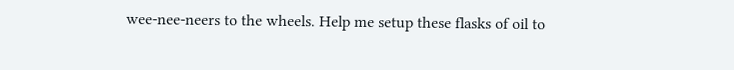wee-nee-neers to the wheels. Help me setup these flasks of oil to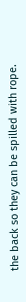the back so they can be spilled with rope.